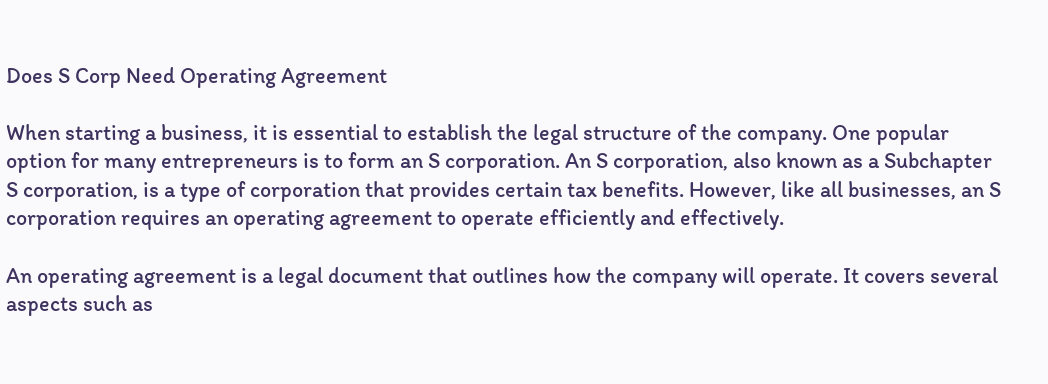Does S Corp Need Operating Agreement

When starting a business, it is essential to establish the legal structure of the company. One popular option for many entrepreneurs is to form an S corporation. An S corporation, also known as a Subchapter S corporation, is a type of corporation that provides certain tax benefits. However, like all businesses, an S corporation requires an operating agreement to operate efficiently and effectively.

An operating agreement is a legal document that outlines how the company will operate. It covers several aspects such as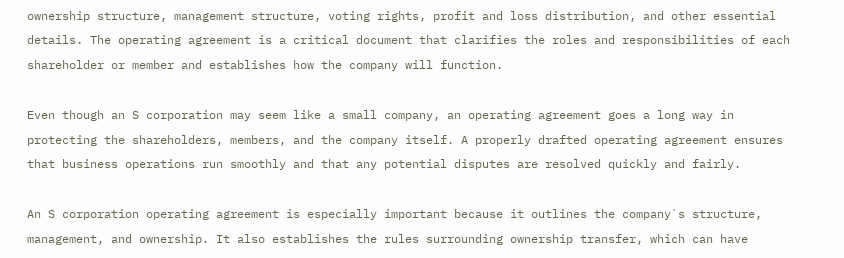ownership structure, management structure, voting rights, profit and loss distribution, and other essential details. The operating agreement is a critical document that clarifies the roles and responsibilities of each shareholder or member and establishes how the company will function.

Even though an S corporation may seem like a small company, an operating agreement goes a long way in protecting the shareholders, members, and the company itself. A properly drafted operating agreement ensures that business operations run smoothly and that any potential disputes are resolved quickly and fairly.

An S corporation operating agreement is especially important because it outlines the company`s structure, management, and ownership. It also establishes the rules surrounding ownership transfer, which can have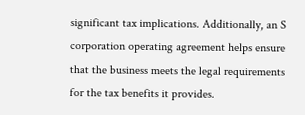significant tax implications. Additionally, an S corporation operating agreement helps ensure that the business meets the legal requirements for the tax benefits it provides.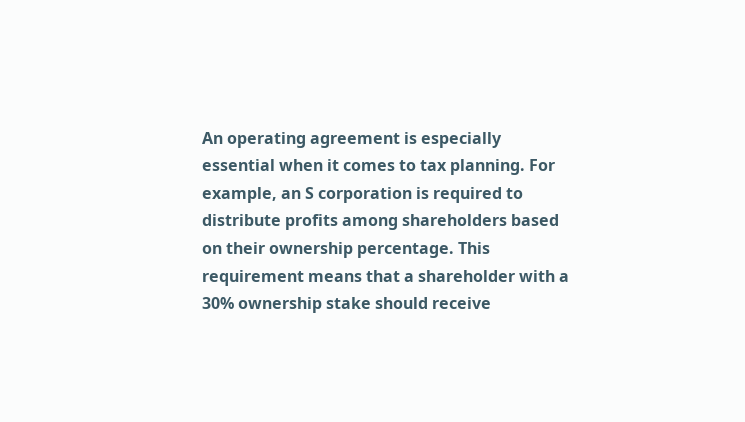An operating agreement is especially essential when it comes to tax planning. For example, an S corporation is required to distribute profits among shareholders based on their ownership percentage. This requirement means that a shareholder with a 30% ownership stake should receive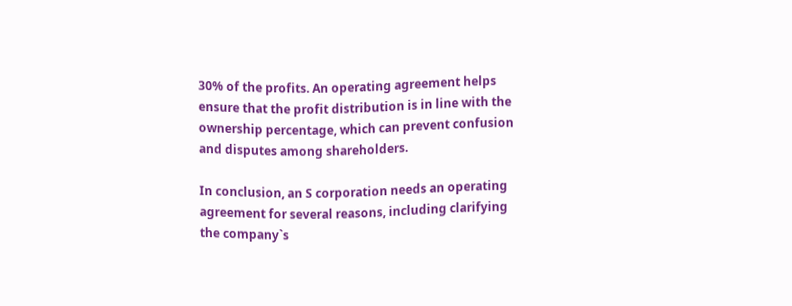30% of the profits. An operating agreement helps ensure that the profit distribution is in line with the ownership percentage, which can prevent confusion and disputes among shareholders.

In conclusion, an S corporation needs an operating agreement for several reasons, including clarifying the company`s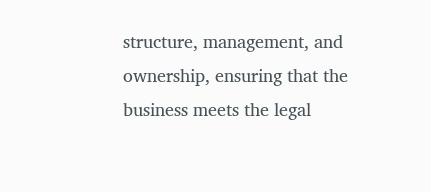structure, management, and ownership, ensuring that the business meets the legal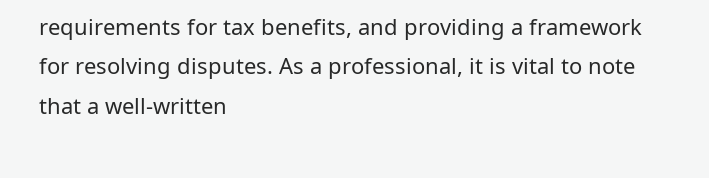requirements for tax benefits, and providing a framework for resolving disputes. As a professional, it is vital to note that a well-written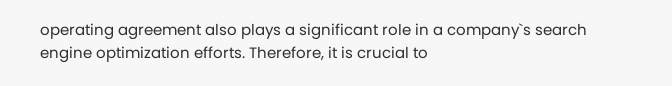operating agreement also plays a significant role in a company`s search engine optimization efforts. Therefore, it is crucial to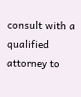consult with a qualified attorney to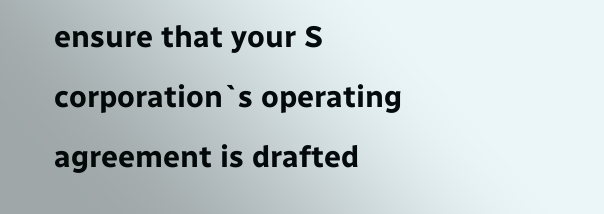ensure that your S corporation`s operating agreement is drafted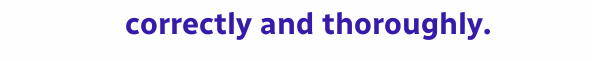correctly and thoroughly.